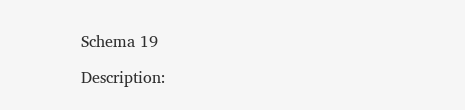Schema 19

Description: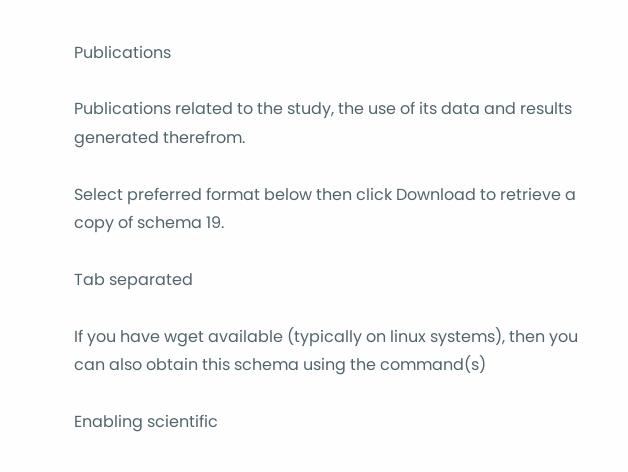Publications

Publications related to the study, the use of its data and results generated therefrom.

Select preferred format below then click Download to retrieve a copy of schema 19.

Tab separated

If you have wget available (typically on linux systems), then you can also obtain this schema using the command(s)

Enabling scientific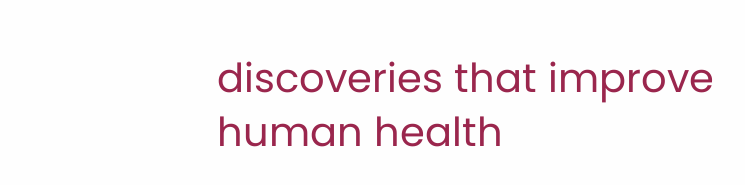discoveries that improve human health